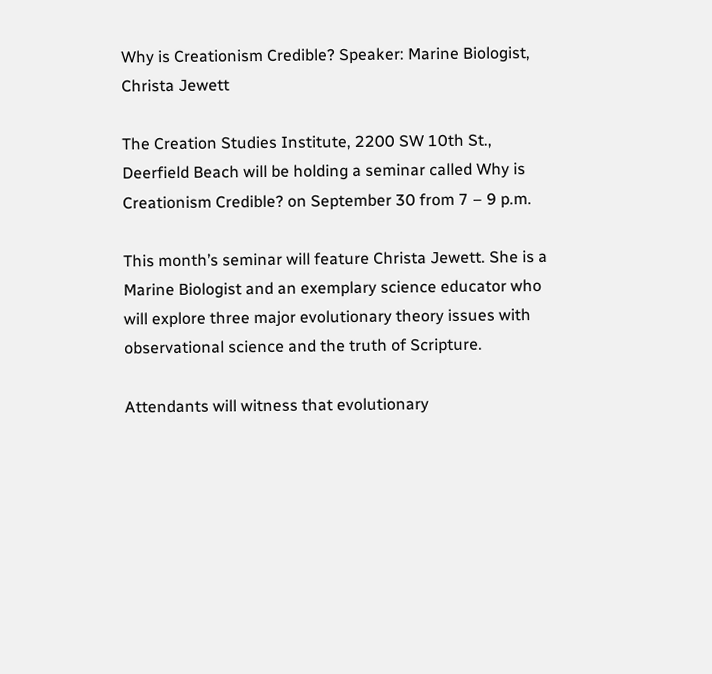Why is Creationism Credible? Speaker: Marine Biologist, Christa Jewett

The Creation Studies Institute, 2200 SW 10th St., Deerfield Beach will be holding a seminar called Why is Creationism Credible? on September 30 from 7 – 9 p.m.

This month’s seminar will feature Christa Jewett. She is a Marine Biologist and an exemplary science educator who will explore three major evolutionary theory issues with observational science and the truth of Scripture.

Attendants will witness that evolutionary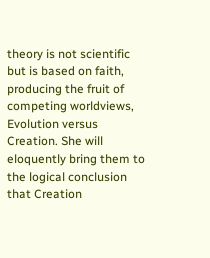theory is not scientific but is based on faith, producing the fruit of competing worldviews, Evolution versus Creation. She will eloquently bring them to the logical conclusion that Creation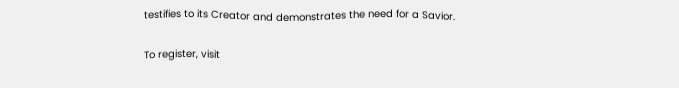testifies to its Creator and demonstrates the need for a Savior.

To register, visit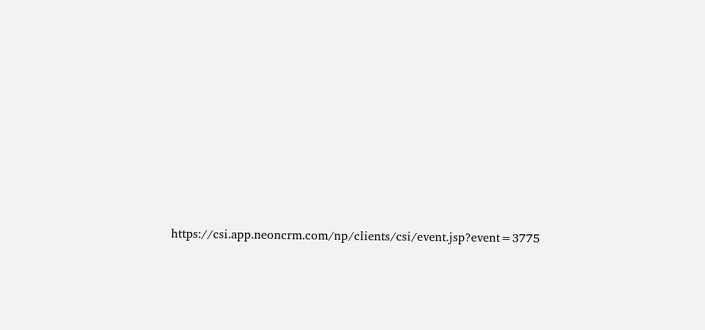https://csi.app.neoncrm.com/np/clients/csi/event.jsp?event=3775